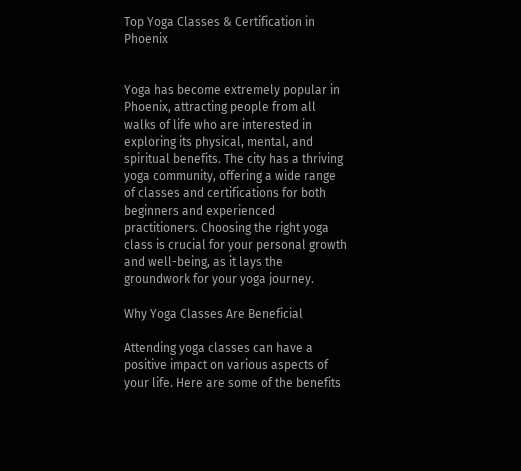Top Yoga Classes & Certification in Phoenix


Yoga has become extremely popular in Phoenix, attracting people from all walks of life who are interested in exploring its physical, mental, and spiritual benefits. The city has a thriving yoga community, offering a wide range of classes and certifications for both beginners and experienced practitioners. Choosing the right yoga class is crucial for your personal growth and well-being, as it lays the groundwork for your yoga journey.

Why Yoga Classes Are Beneficial

Attending yoga classes can have a positive impact on various aspects of your life. Here are some of the benefits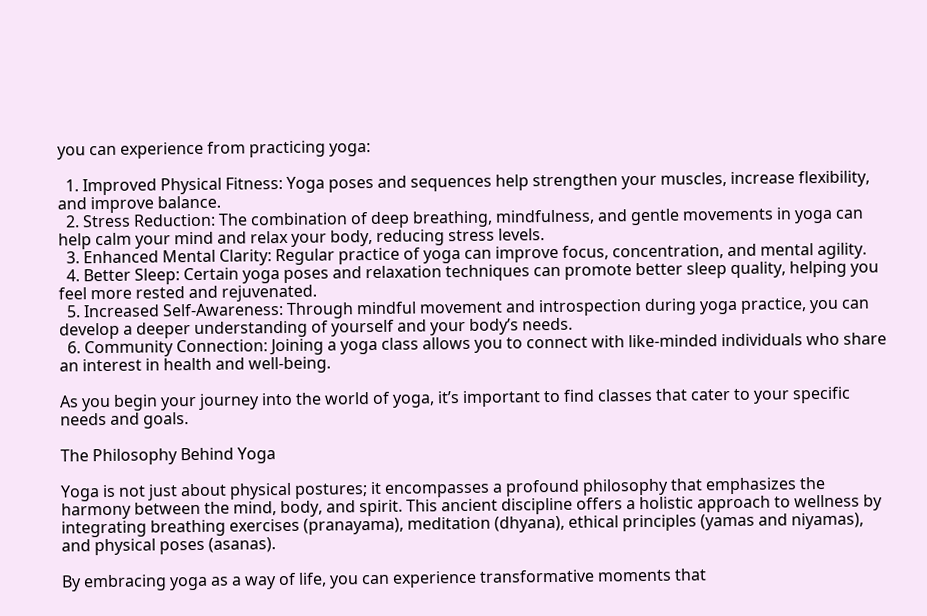you can experience from practicing yoga:

  1. Improved Physical Fitness: Yoga poses and sequences help strengthen your muscles, increase flexibility, and improve balance.
  2. Stress Reduction: The combination of deep breathing, mindfulness, and gentle movements in yoga can help calm your mind and relax your body, reducing stress levels.
  3. Enhanced Mental Clarity: Regular practice of yoga can improve focus, concentration, and mental agility.
  4. Better Sleep: Certain yoga poses and relaxation techniques can promote better sleep quality, helping you feel more rested and rejuvenated.
  5. Increased Self-Awareness: Through mindful movement and introspection during yoga practice, you can develop a deeper understanding of yourself and your body’s needs.
  6. Community Connection: Joining a yoga class allows you to connect with like-minded individuals who share an interest in health and well-being.

As you begin your journey into the world of yoga, it’s important to find classes that cater to your specific needs and goals.

The Philosophy Behind Yoga

Yoga is not just about physical postures; it encompasses a profound philosophy that emphasizes the harmony between the mind, body, and spirit. This ancient discipline offers a holistic approach to wellness by integrating breathing exercises (pranayama), meditation (dhyana), ethical principles (yamas and niyamas), and physical poses (asanas).

By embracing yoga as a way of life, you can experience transformative moments that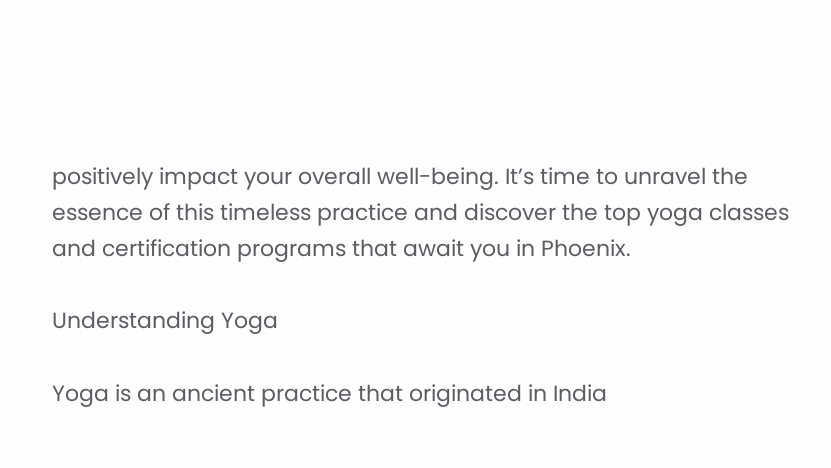positively impact your overall well-being. It’s time to unravel the essence of this timeless practice and discover the top yoga classes and certification programs that await you in Phoenix.

Understanding Yoga

Yoga is an ancient practice that originated in India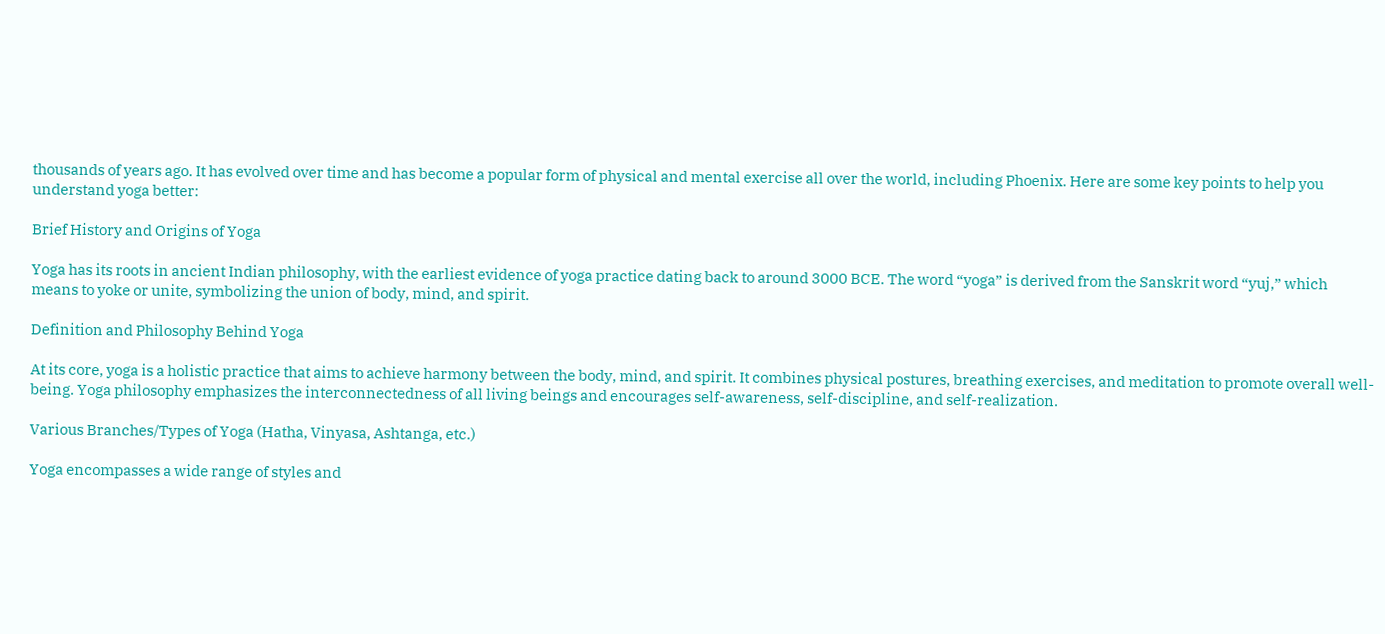thousands of years ago. It has evolved over time and has become a popular form of physical and mental exercise all over the world, including Phoenix. Here are some key points to help you understand yoga better:

Brief History and Origins of Yoga

Yoga has its roots in ancient Indian philosophy, with the earliest evidence of yoga practice dating back to around 3000 BCE. The word “yoga” is derived from the Sanskrit word “yuj,” which means to yoke or unite, symbolizing the union of body, mind, and spirit.

Definition and Philosophy Behind Yoga

At its core, yoga is a holistic practice that aims to achieve harmony between the body, mind, and spirit. It combines physical postures, breathing exercises, and meditation to promote overall well-being. Yoga philosophy emphasizes the interconnectedness of all living beings and encourages self-awareness, self-discipline, and self-realization.

Various Branches/Types of Yoga (Hatha, Vinyasa, Ashtanga, etc.)

Yoga encompasses a wide range of styles and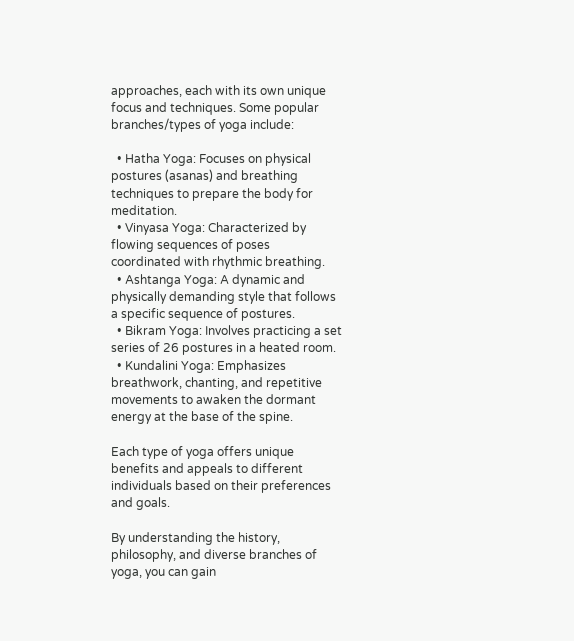approaches, each with its own unique focus and techniques. Some popular branches/types of yoga include:

  • Hatha Yoga: Focuses on physical postures (asanas) and breathing techniques to prepare the body for meditation.
  • Vinyasa Yoga: Characterized by flowing sequences of poses coordinated with rhythmic breathing.
  • Ashtanga Yoga: A dynamic and physically demanding style that follows a specific sequence of postures.
  • Bikram Yoga: Involves practicing a set series of 26 postures in a heated room.
  • Kundalini Yoga: Emphasizes breathwork, chanting, and repetitive movements to awaken the dormant energy at the base of the spine.

Each type of yoga offers unique benefits and appeals to different individuals based on their preferences and goals.

By understanding the history, philosophy, and diverse branches of yoga, you can gain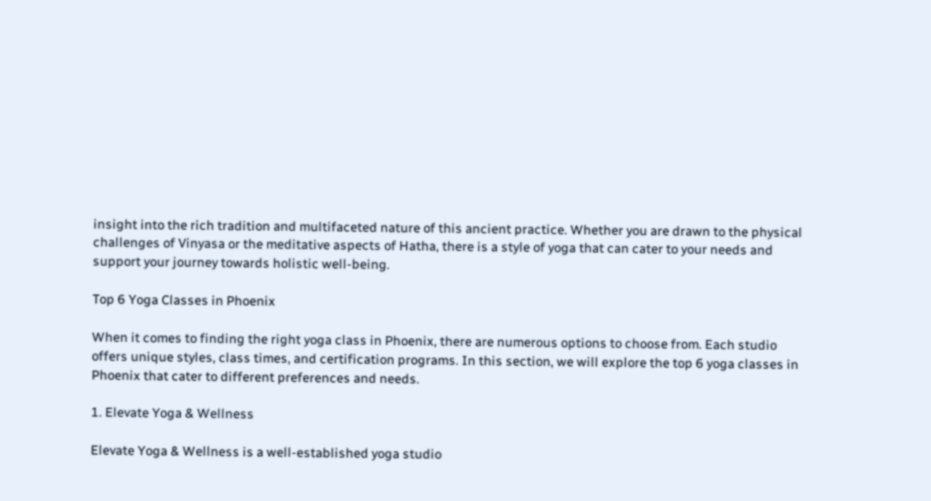insight into the rich tradition and multifaceted nature of this ancient practice. Whether you are drawn to the physical challenges of Vinyasa or the meditative aspects of Hatha, there is a style of yoga that can cater to your needs and support your journey towards holistic well-being.

Top 6 Yoga Classes in Phoenix

When it comes to finding the right yoga class in Phoenix, there are numerous options to choose from. Each studio offers unique styles, class times, and certification programs. In this section, we will explore the top 6 yoga classes in Phoenix that cater to different preferences and needs.

1. Elevate Yoga & Wellness

Elevate Yoga & Wellness is a well-established yoga studio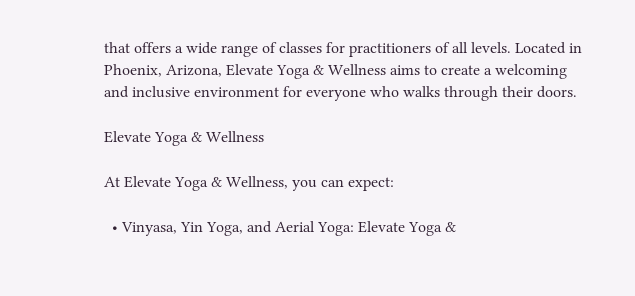that offers a wide range of classes for practitioners of all levels. Located in Phoenix, Arizona, Elevate Yoga & Wellness aims to create a welcoming and inclusive environment for everyone who walks through their doors.

Elevate Yoga & Wellness

At Elevate Yoga & Wellness, you can expect:

  • Vinyasa, Yin Yoga, and Aerial Yoga: Elevate Yoga &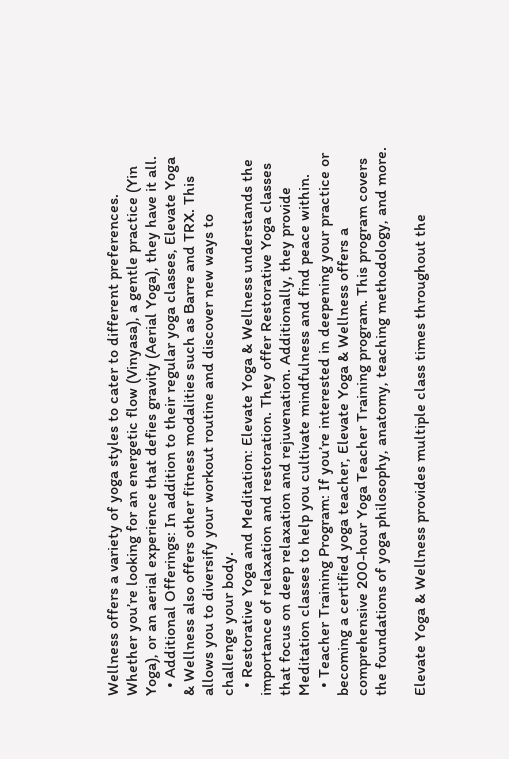Wellness offers a variety of yoga styles to cater to different preferences. Whether you’re looking for an energetic flow (Vinyasa), a gentle practice (Yin Yoga), or an aerial experience that defies gravity (Aerial Yoga), they have it all.
  • Additional Offerings: In addition to their regular yoga classes, Elevate Yoga & Wellness also offers other fitness modalities such as Barre and TRX. This allows you to diversify your workout routine and discover new ways to challenge your body.
  • Restorative Yoga and Meditation: Elevate Yoga & Wellness understands the importance of relaxation and restoration. They offer Restorative Yoga classes that focus on deep relaxation and rejuvenation. Additionally, they provide Meditation classes to help you cultivate mindfulness and find peace within.
  • Teacher Training Program: If you’re interested in deepening your practice or becoming a certified yoga teacher, Elevate Yoga & Wellness offers a comprehensive 200-hour Yoga Teacher Training program. This program covers the foundations of yoga philosophy, anatomy, teaching methodology, and more.

Elevate Yoga & Wellness provides multiple class times throughout the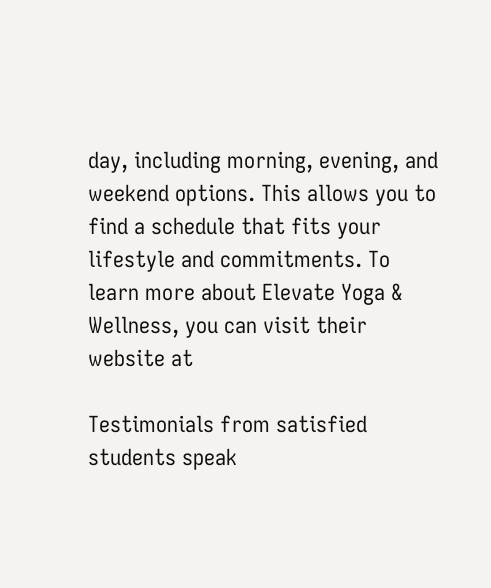day, including morning, evening, and weekend options. This allows you to find a schedule that fits your lifestyle and commitments. To learn more about Elevate Yoga & Wellness, you can visit their website at

Testimonials from satisfied students speak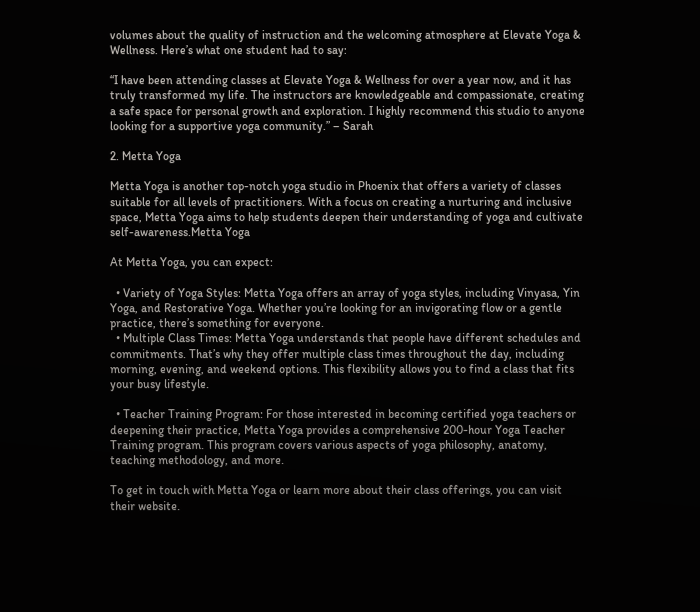volumes about the quality of instruction and the welcoming atmosphere at Elevate Yoga & Wellness. Here’s what one student had to say:

“I have been attending classes at Elevate Yoga & Wellness for over a year now, and it has truly transformed my life. The instructors are knowledgeable and compassionate, creating a safe space for personal growth and exploration. I highly recommend this studio to anyone looking for a supportive yoga community.” – Sarah

2. Metta Yoga

Metta Yoga is another top-notch yoga studio in Phoenix that offers a variety of classes suitable for all levels of practitioners. With a focus on creating a nurturing and inclusive space, Metta Yoga aims to help students deepen their understanding of yoga and cultivate self-awareness.Metta Yoga

At Metta Yoga, you can expect:

  • Variety of Yoga Styles: Metta Yoga offers an array of yoga styles, including Vinyasa, Yin Yoga, and Restorative Yoga. Whether you’re looking for an invigorating flow or a gentle practice, there’s something for everyone.
  • Multiple Class Times: Metta Yoga understands that people have different schedules and commitments. That’s why they offer multiple class times throughout the day, including morning, evening, and weekend options. This flexibility allows you to find a class that fits your busy lifestyle.

  • Teacher Training Program: For those interested in becoming certified yoga teachers or deepening their practice, Metta Yoga provides a comprehensive 200-hour Yoga Teacher Training program. This program covers various aspects of yoga philosophy, anatomy, teaching methodology, and more.

To get in touch with Metta Yoga or learn more about their class offerings, you can visit their website.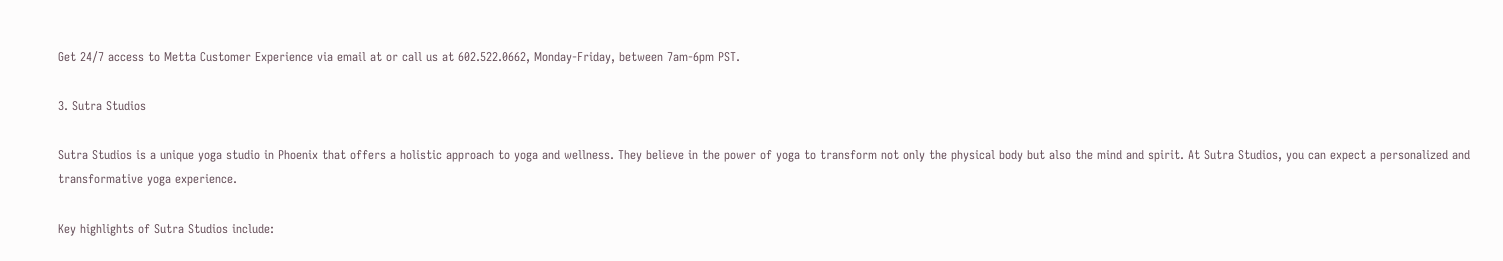Get 24/7 access to Metta Customer Experience via email at or call us at 602.522.0662, Monday-Friday, between 7am-6pm PST.

3. Sutra Studios

Sutra Studios is a unique yoga studio in Phoenix that offers a holistic approach to yoga and wellness. They believe in the power of yoga to transform not only the physical body but also the mind and spirit. At Sutra Studios, you can expect a personalized and transformative yoga experience.

Key highlights of Sutra Studios include: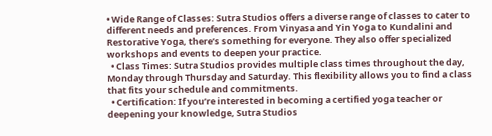• Wide Range of Classes: Sutra Studios offers a diverse range of classes to cater to different needs and preferences. From Vinyasa and Yin Yoga to Kundalini and Restorative Yoga, there’s something for everyone. They also offer specialized workshops and events to deepen your practice.
  • Class Times: Sutra Studios provides multiple class times throughout the day, Monday through Thursday and Saturday. This flexibility allows you to find a class that fits your schedule and commitments.
  • Certification: If you’re interested in becoming a certified yoga teacher or deepening your knowledge, Sutra Studios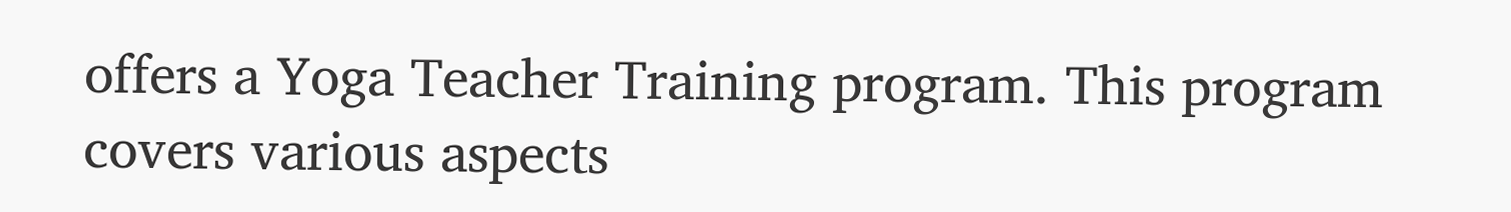offers a Yoga Teacher Training program. This program covers various aspects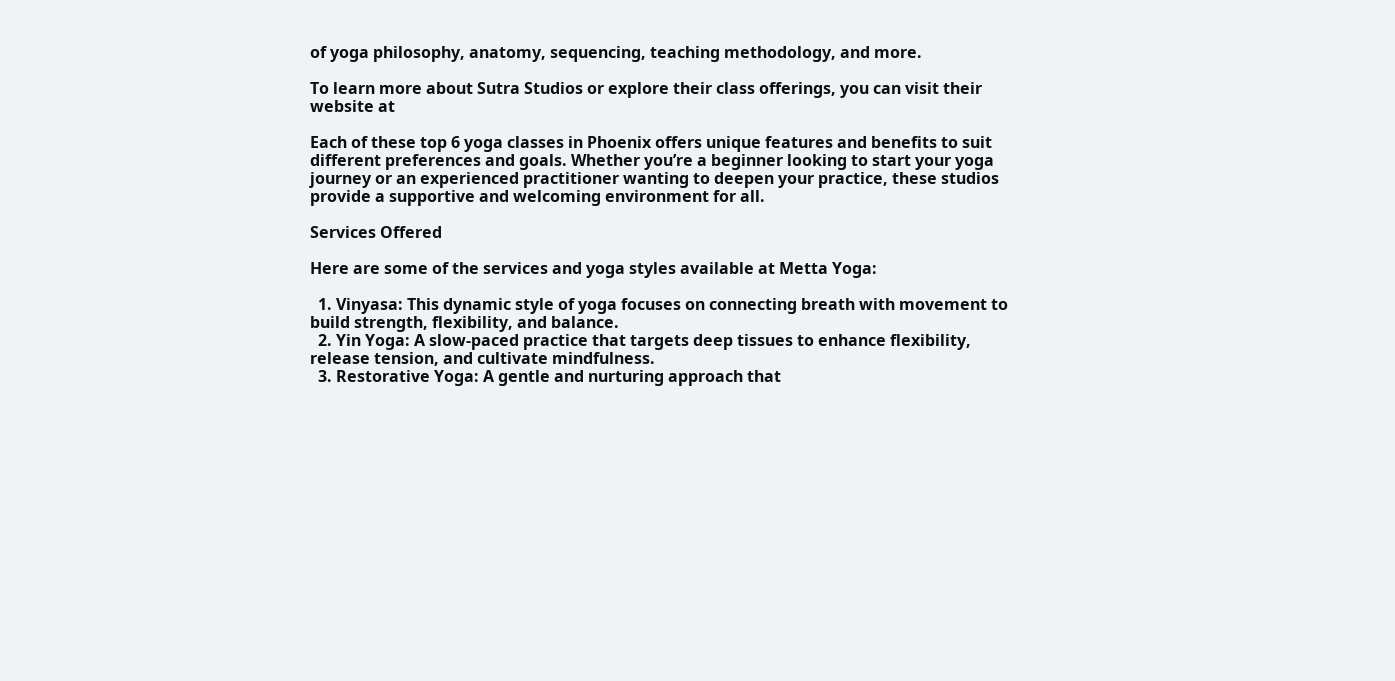of yoga philosophy, anatomy, sequencing, teaching methodology, and more.

To learn more about Sutra Studios or explore their class offerings, you can visit their website at

Each of these top 6 yoga classes in Phoenix offers unique features and benefits to suit different preferences and goals. Whether you’re a beginner looking to start your yoga journey or an experienced practitioner wanting to deepen your practice, these studios provide a supportive and welcoming environment for all.

Services Offered

Here are some of the services and yoga styles available at Metta Yoga:

  1. Vinyasa: This dynamic style of yoga focuses on connecting breath with movement to build strength, flexibility, and balance.
  2. Yin Yoga: A slow-paced practice that targets deep tissues to enhance flexibility, release tension, and cultivate mindfulness.
  3. Restorative Yoga: A gentle and nurturing approach that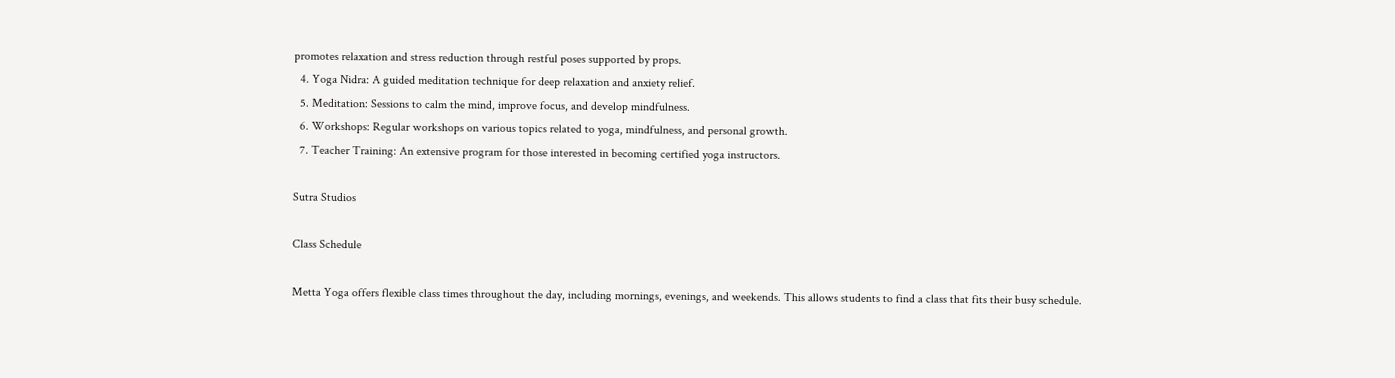promotes relaxation and stress reduction through restful poses supported by props.
  4. Yoga Nidra: A guided meditation technique for deep relaxation and anxiety relief.
  5. Meditation: Sessions to calm the mind, improve focus, and develop mindfulness.
  6. Workshops: Regular workshops on various topics related to yoga, mindfulness, and personal growth.
  7. Teacher Training: An extensive program for those interested in becoming certified yoga instructors.

Sutra Studios

Class Schedule

Metta Yoga offers flexible class times throughout the day, including mornings, evenings, and weekends. This allows students to find a class that fits their busy schedule.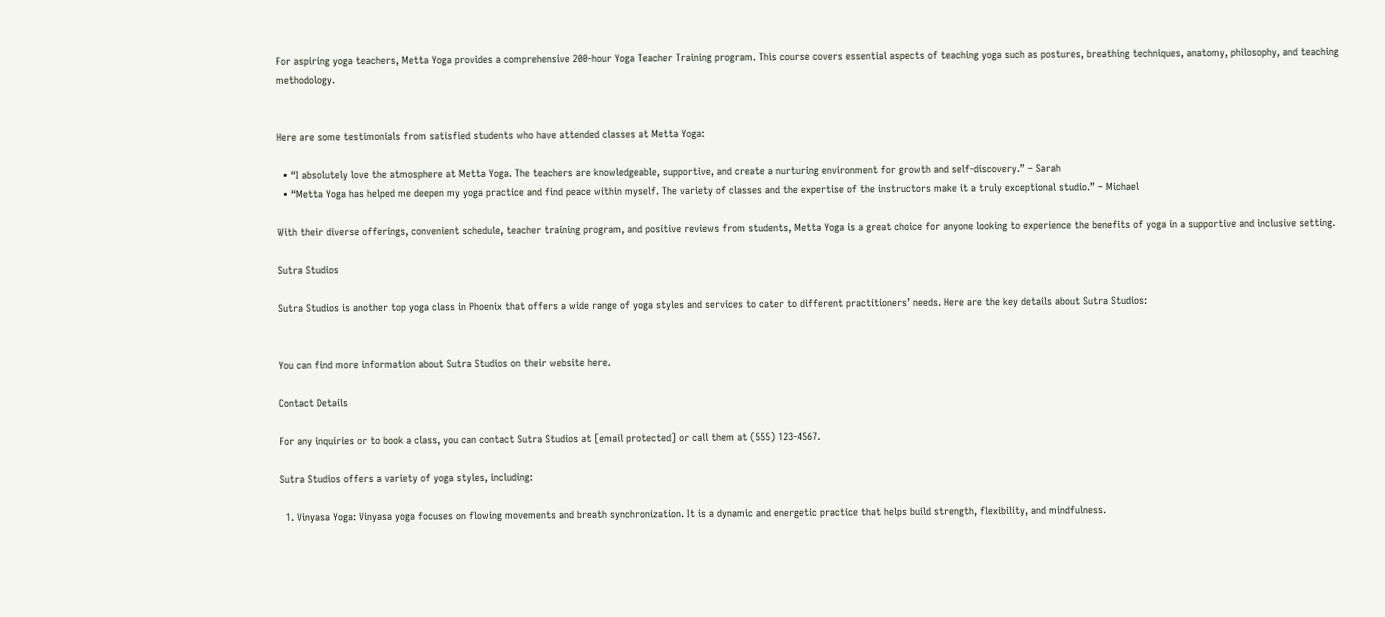For aspiring yoga teachers, Metta Yoga provides a comprehensive 200-hour Yoga Teacher Training program. This course covers essential aspects of teaching yoga such as postures, breathing techniques, anatomy, philosophy, and teaching methodology.


Here are some testimonials from satisfied students who have attended classes at Metta Yoga:

  • “I absolutely love the atmosphere at Metta Yoga. The teachers are knowledgeable, supportive, and create a nurturing environment for growth and self-discovery.” – Sarah
  • “Metta Yoga has helped me deepen my yoga practice and find peace within myself. The variety of classes and the expertise of the instructors make it a truly exceptional studio.” – Michael

With their diverse offerings, convenient schedule, teacher training program, and positive reviews from students, Metta Yoga is a great choice for anyone looking to experience the benefits of yoga in a supportive and inclusive setting.

Sutra Studios

Sutra Studios is another top yoga class in Phoenix that offers a wide range of yoga styles and services to cater to different practitioners’ needs. Here are the key details about Sutra Studios:


You can find more information about Sutra Studios on their website here.

Contact Details

For any inquiries or to book a class, you can contact Sutra Studios at [email protected] or call them at (555) 123-4567.

Sutra Studios offers a variety of yoga styles, including:

  1. Vinyasa Yoga: Vinyasa yoga focuses on flowing movements and breath synchronization. It is a dynamic and energetic practice that helps build strength, flexibility, and mindfulness.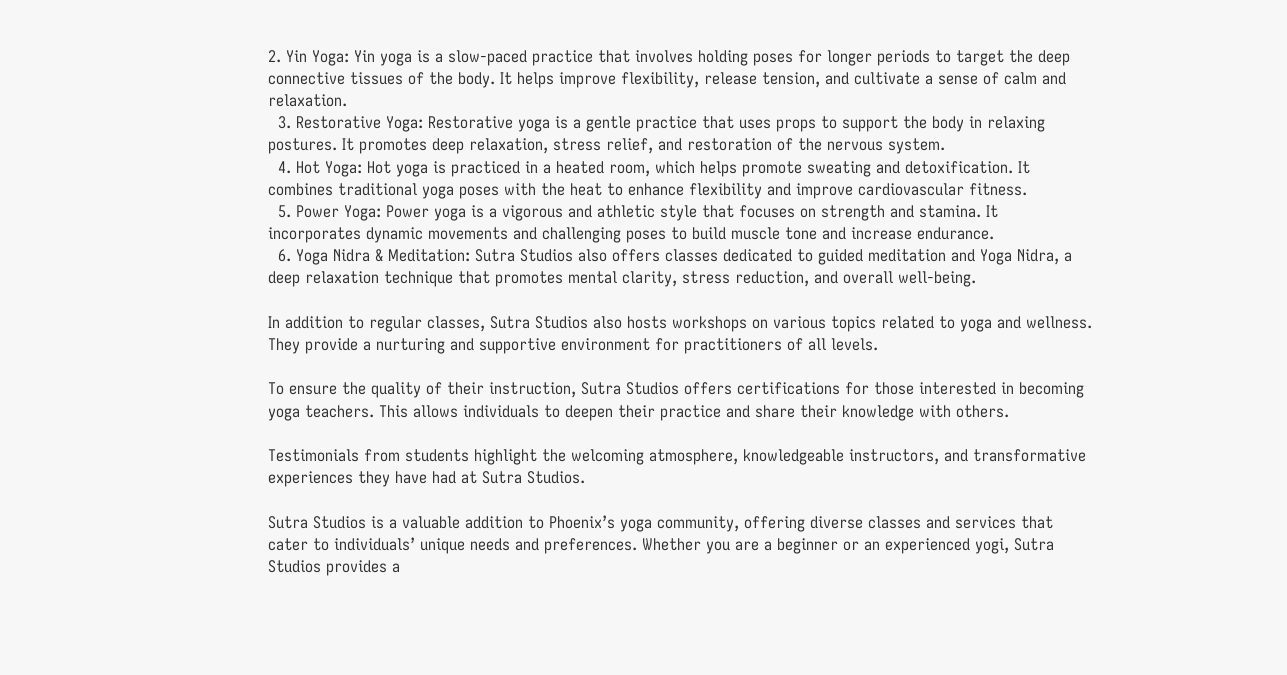2. Yin Yoga: Yin yoga is a slow-paced practice that involves holding poses for longer periods to target the deep connective tissues of the body. It helps improve flexibility, release tension, and cultivate a sense of calm and relaxation.
  3. Restorative Yoga: Restorative yoga is a gentle practice that uses props to support the body in relaxing postures. It promotes deep relaxation, stress relief, and restoration of the nervous system.
  4. Hot Yoga: Hot yoga is practiced in a heated room, which helps promote sweating and detoxification. It combines traditional yoga poses with the heat to enhance flexibility and improve cardiovascular fitness.
  5. Power Yoga: Power yoga is a vigorous and athletic style that focuses on strength and stamina. It incorporates dynamic movements and challenging poses to build muscle tone and increase endurance.
  6. Yoga Nidra & Meditation: Sutra Studios also offers classes dedicated to guided meditation and Yoga Nidra, a deep relaxation technique that promotes mental clarity, stress reduction, and overall well-being.

In addition to regular classes, Sutra Studios also hosts workshops on various topics related to yoga and wellness. They provide a nurturing and supportive environment for practitioners of all levels.

To ensure the quality of their instruction, Sutra Studios offers certifications for those interested in becoming yoga teachers. This allows individuals to deepen their practice and share their knowledge with others.

Testimonials from students highlight the welcoming atmosphere, knowledgeable instructors, and transformative experiences they have had at Sutra Studios.

Sutra Studios is a valuable addition to Phoenix’s yoga community, offering diverse classes and services that cater to individuals’ unique needs and preferences. Whether you are a beginner or an experienced yogi, Sutra Studios provides a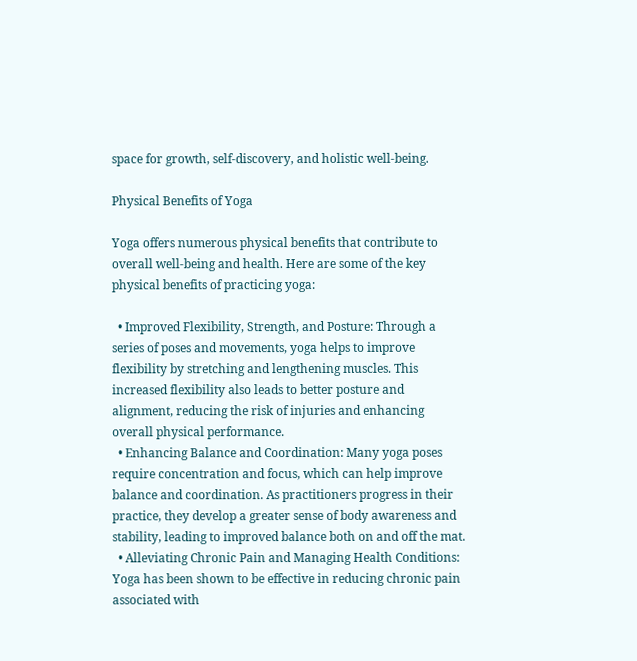space for growth, self-discovery, and holistic well-being.

Physical Benefits of Yoga

Yoga offers numerous physical benefits that contribute to overall well-being and health. Here are some of the key physical benefits of practicing yoga:

  • Improved Flexibility, Strength, and Posture: Through a series of poses and movements, yoga helps to improve flexibility by stretching and lengthening muscles. This increased flexibility also leads to better posture and alignment, reducing the risk of injuries and enhancing overall physical performance.
  • Enhancing Balance and Coordination: Many yoga poses require concentration and focus, which can help improve balance and coordination. As practitioners progress in their practice, they develop a greater sense of body awareness and stability, leading to improved balance both on and off the mat.
  • Alleviating Chronic Pain and Managing Health Conditions: Yoga has been shown to be effective in reducing chronic pain associated with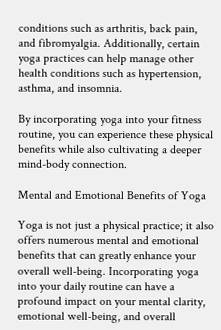conditions such as arthritis, back pain, and fibromyalgia. Additionally, certain yoga practices can help manage other health conditions such as hypertension, asthma, and insomnia.

By incorporating yoga into your fitness routine, you can experience these physical benefits while also cultivating a deeper mind-body connection.

Mental and Emotional Benefits of Yoga

Yoga is not just a physical practice; it also offers numerous mental and emotional benefits that can greatly enhance your overall well-being. Incorporating yoga into your daily routine can have a profound impact on your mental clarity, emotional well-being, and overall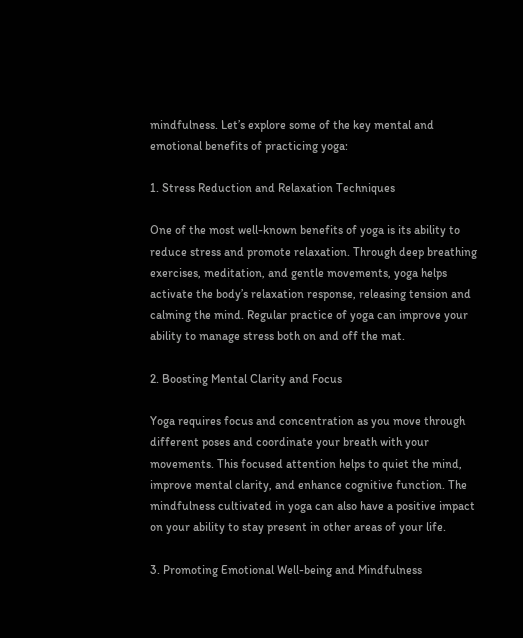mindfulness. Let’s explore some of the key mental and emotional benefits of practicing yoga:

1. Stress Reduction and Relaxation Techniques

One of the most well-known benefits of yoga is its ability to reduce stress and promote relaxation. Through deep breathing exercises, meditation, and gentle movements, yoga helps activate the body’s relaxation response, releasing tension and calming the mind. Regular practice of yoga can improve your ability to manage stress both on and off the mat.

2. Boosting Mental Clarity and Focus

Yoga requires focus and concentration as you move through different poses and coordinate your breath with your movements. This focused attention helps to quiet the mind, improve mental clarity, and enhance cognitive function. The mindfulness cultivated in yoga can also have a positive impact on your ability to stay present in other areas of your life.

3. Promoting Emotional Well-being and Mindfulness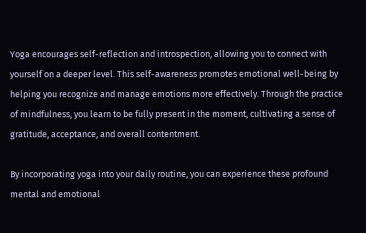Yoga encourages self-reflection and introspection, allowing you to connect with yourself on a deeper level. This self-awareness promotes emotional well-being by helping you recognize and manage emotions more effectively. Through the practice of mindfulness, you learn to be fully present in the moment, cultivating a sense of gratitude, acceptance, and overall contentment.

By incorporating yoga into your daily routine, you can experience these profound mental and emotional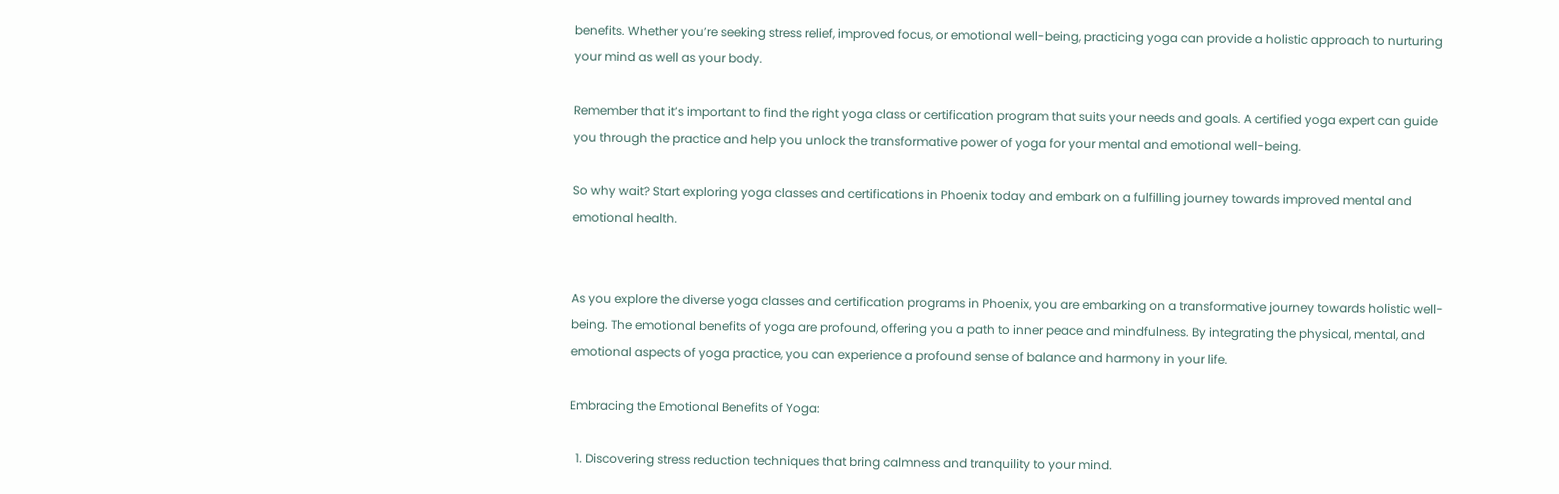benefits. Whether you’re seeking stress relief, improved focus, or emotional well-being, practicing yoga can provide a holistic approach to nurturing your mind as well as your body.

Remember that it’s important to find the right yoga class or certification program that suits your needs and goals. A certified yoga expert can guide you through the practice and help you unlock the transformative power of yoga for your mental and emotional well-being.

So why wait? Start exploring yoga classes and certifications in Phoenix today and embark on a fulfilling journey towards improved mental and emotional health.


As you explore the diverse yoga classes and certification programs in Phoenix, you are embarking on a transformative journey towards holistic well-being. The emotional benefits of yoga are profound, offering you a path to inner peace and mindfulness. By integrating the physical, mental, and emotional aspects of yoga practice, you can experience a profound sense of balance and harmony in your life.

Embracing the Emotional Benefits of Yoga:

  1. Discovering stress reduction techniques that bring calmness and tranquility to your mind.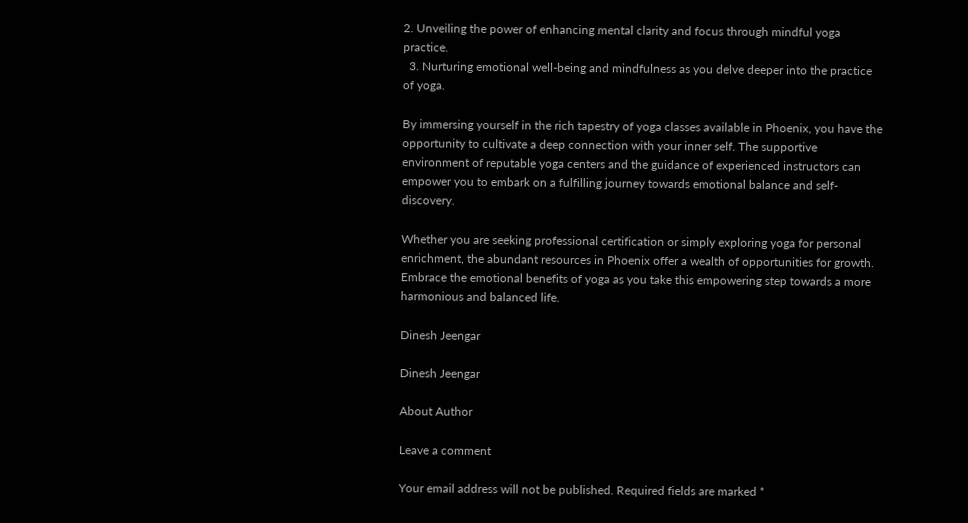2. Unveiling the power of enhancing mental clarity and focus through mindful yoga practice.
  3. Nurturing emotional well-being and mindfulness as you delve deeper into the practice of yoga.

By immersing yourself in the rich tapestry of yoga classes available in Phoenix, you have the opportunity to cultivate a deep connection with your inner self. The supportive environment of reputable yoga centers and the guidance of experienced instructors can empower you to embark on a fulfilling journey towards emotional balance and self-discovery.

Whether you are seeking professional certification or simply exploring yoga for personal enrichment, the abundant resources in Phoenix offer a wealth of opportunities for growth. Embrace the emotional benefits of yoga as you take this empowering step towards a more harmonious and balanced life.

Dinesh Jeengar

Dinesh Jeengar

About Author

Leave a comment

Your email address will not be published. Required fields are marked *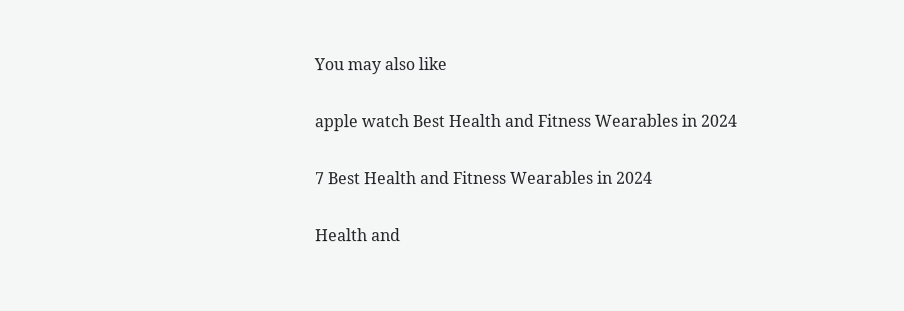You may also like

apple watch Best Health and Fitness Wearables in 2024

7 Best Health and Fitness Wearables in 2024

Health and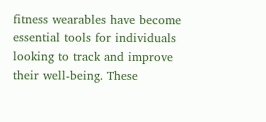fitness wearables have become essential tools for individuals looking to track and improve their well-being. These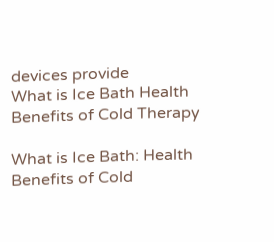devices provide
What is Ice Bath Health Benefits of Cold Therapy

What is Ice Bath: Health Benefits of Cold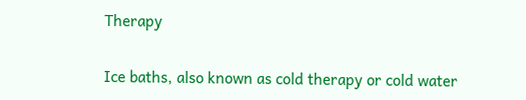Therapy

Ice baths, also known as cold therapy or cold water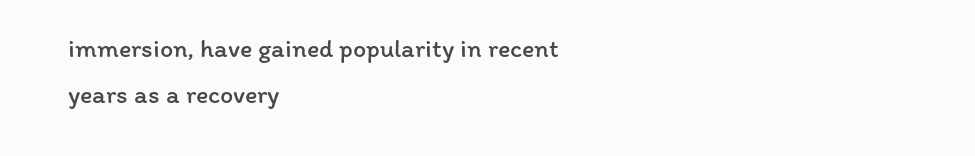immersion, have gained popularity in recent years as a recovery